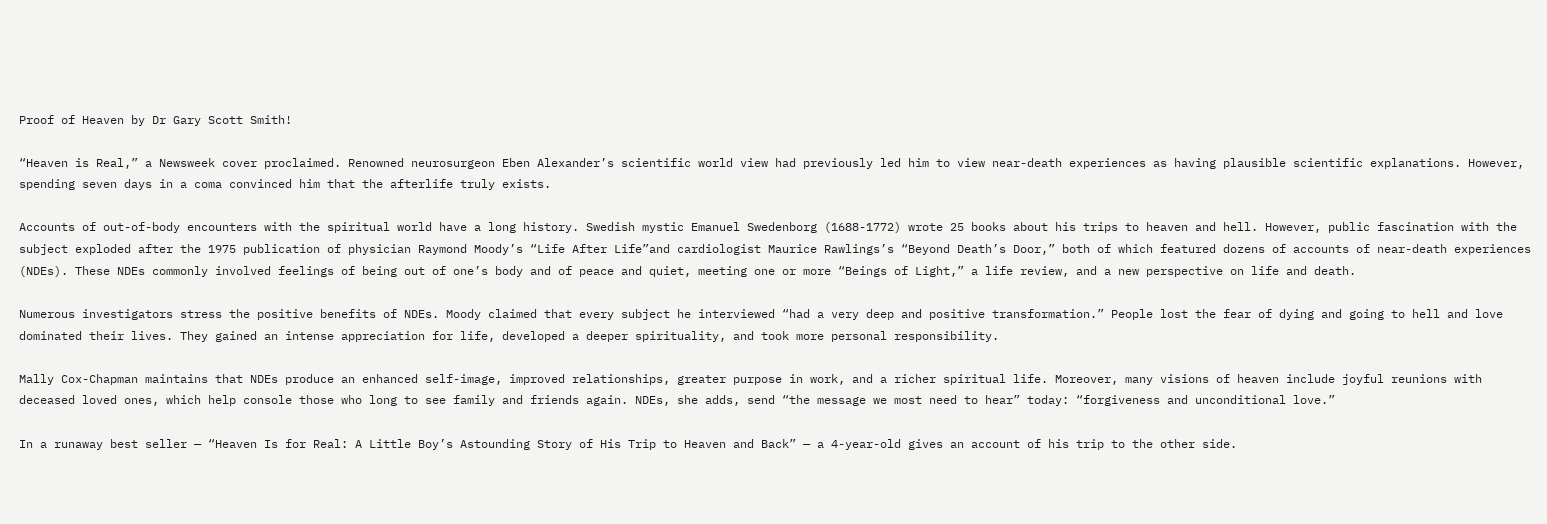Proof of Heaven by Dr Gary Scott Smith!

“Heaven is Real,” a Newsweek cover proclaimed. Renowned neurosurgeon Eben Alexander’s scientific world view had previously led him to view near-death experiences as having plausible scientific explanations. However, spending seven days in a coma convinced him that the afterlife truly exists.

Accounts of out-of-body encounters with the spiritual world have a long history. Swedish mystic Emanuel Swedenborg (1688-1772) wrote 25 books about his trips to heaven and hell. However, public fascination with the subject exploded after the 1975 publication of physician Raymond Moody’s “Life After Life”and cardiologist Maurice Rawlings’s “Beyond Death’s Door,” both of which featured dozens of accounts of near-death experiences (NDEs). These NDEs commonly involved feelings of being out of one’s body and of peace and quiet, meeting one or more “Beings of Light,” a life review, and a new perspective on life and death.

Numerous investigators stress the positive benefits of NDEs. Moody claimed that every subject he interviewed “had a very deep and positive transformation.” People lost the fear of dying and going to hell and love dominated their lives. They gained an intense appreciation for life, developed a deeper spirituality, and took more personal responsibility.

Mally Cox-Chapman maintains that NDEs produce an enhanced self-image, improved relationships, greater purpose in work, and a richer spiritual life. Moreover, many visions of heaven include joyful reunions with deceased loved ones, which help console those who long to see family and friends again. NDEs, she adds, send “the message we most need to hear” today: “forgiveness and unconditional love.”

In a runaway best seller — “Heaven Is for Real: A Little Boy’s Astounding Story of His Trip to Heaven and Back” — a 4-year-old gives an account of his trip to the other side.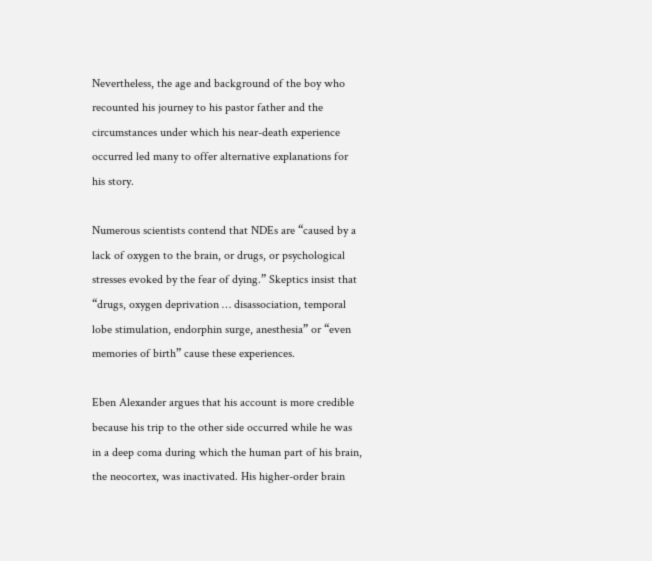Nevertheless, the age and background of the boy who recounted his journey to his pastor father and the circumstances under which his near-death experience occurred led many to offer alternative explanations for his story.

Numerous scientists contend that NDEs are “caused by a lack of oxygen to the brain, or drugs, or psychological stresses evoked by the fear of dying.” Skeptics insist that “drugs, oxygen deprivation … disassociation, temporal lobe stimulation, endorphin surge, anesthesia” or “even memories of birth” cause these experiences.

Eben Alexander argues that his account is more credible because his trip to the other side occurred while he was in a deep coma during which the human part of his brain, the neocortex, was inactivated. His higher-order brain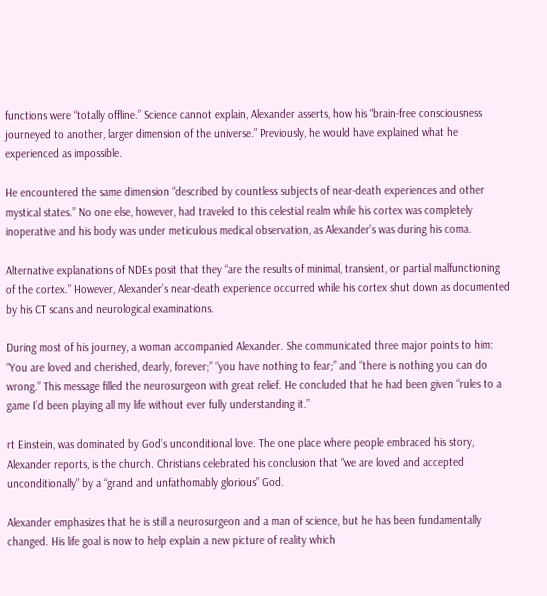functions were “totally offline.” Science cannot explain, Alexander asserts, how his “brain-free consciousness journeyed to another, larger dimension of the universe.” Previously, he would have explained what he experienced as impossible.

He encountered the same dimension “described by countless subjects of near-death experiences and other mystical states.” No one else, however, had traveled to this celestial realm while his cortex was completely inoperative and his body was under meticulous medical observation, as Alexander’s was during his coma.

Alternative explanations of NDEs posit that they “are the results of minimal, transient, or partial malfunctioning of the cortex.” However, Alexander’s near-death experience occurred while his cortex shut down as documented by his CT scans and neurological examinations.

During most of his journey, a woman accompanied Alexander. She communicated three major points to him: “You are loved and cherished, dearly, forever;” “you have nothing to fear;” and “there is nothing you can do wrong.” This message filled the neurosurgeon with great relief. He concluded that he had been given “rules to a game I’d been playing all my life without ever fully understanding it.”

rt Einstein, was dominated by God’s unconditional love. The one place where people embraced his story, Alexander reports, is the church. Christians celebrated his conclusion that “we are loved and accepted unconditionally” by a “grand and unfathomably glorious” God.

Alexander emphasizes that he is still a neurosurgeon and a man of science, but he has been fundamentally changed. His life goal is now to help explain a new picture of reality which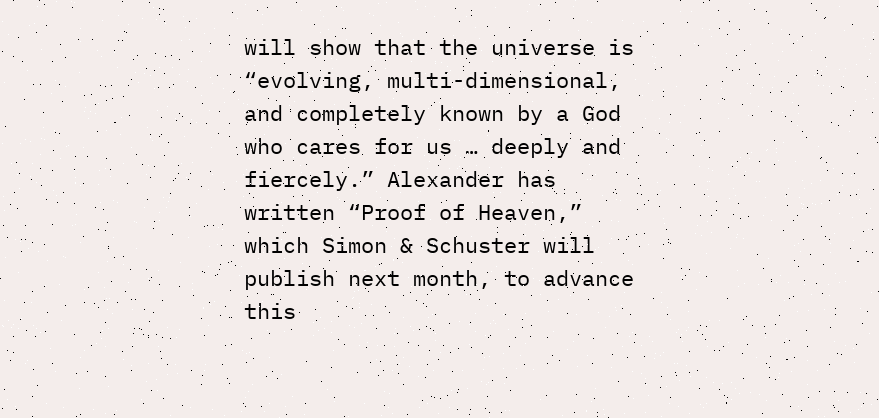will show that the universe is “evolving, multi-dimensional, and completely known by a God who cares for us … deeply and fiercely.” Alexander has written “Proof of Heaven,” which Simon & Schuster will publish next month, to advance this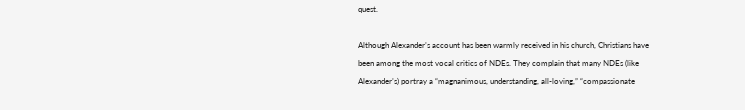quest.

Although Alexander’s account has been warmly received in his church, Christians have been among the most vocal critics of NDEs. They complain that many NDEs (like Alexander’s) portray a “magnanimous, understanding, all-loving,” “compassionate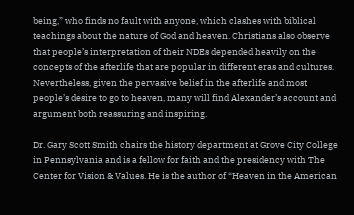being,” who finds no fault with anyone, which clashes with biblical teachings about the nature of God and heaven. Christians also observe that people’s interpretation of their NDEs depended heavily on the concepts of the afterlife that are popular in different eras and cultures. Nevertheless, given the pervasive belief in the afterlife and most people’s desire to go to heaven, many will find Alexander’s account and argument both reassuring and inspiring.

Dr. Gary Scott Smith chairs the history department at Grove City College in Pennsylvania and is a fellow for faith and the presidency with The Center for Vision & Values. He is the author of “Heaven in the American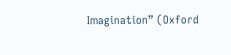Imagination” (Oxford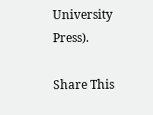University Press).

Share This